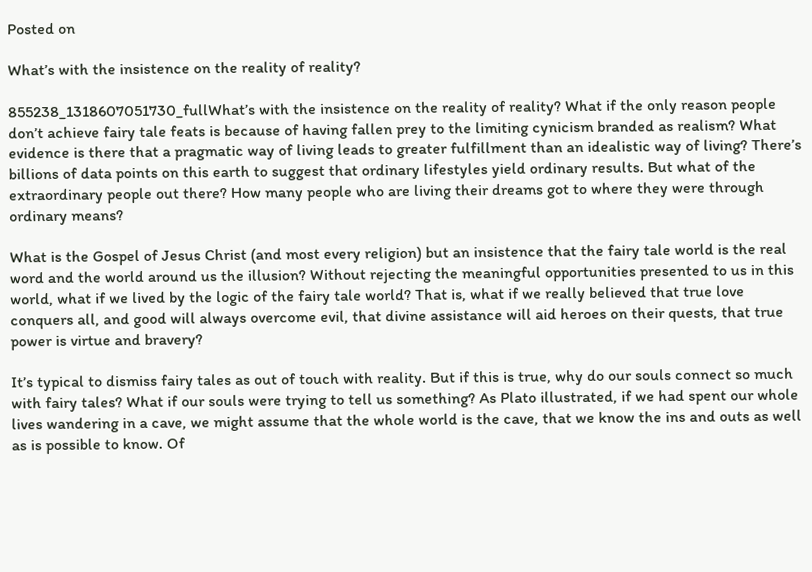Posted on

What’s with the insistence on the reality of reality?

855238_1318607051730_fullWhat’s with the insistence on the reality of reality? What if the only reason people don’t achieve fairy tale feats is because of having fallen prey to the limiting cynicism branded as realism? What evidence is there that a pragmatic way of living leads to greater fulfillment than an idealistic way of living? There’s billions of data points on this earth to suggest that ordinary lifestyles yield ordinary results. But what of the extraordinary people out there? How many people who are living their dreams got to where they were through ordinary means?

What is the Gospel of Jesus Christ (and most every religion) but an insistence that the fairy tale world is the real word and the world around us the illusion? Without rejecting the meaningful opportunities presented to us in this world, what if we lived by the logic of the fairy tale world? That is, what if we really believed that true love conquers all, and good will always overcome evil, that divine assistance will aid heroes on their quests, that true power is virtue and bravery?

It’s typical to dismiss fairy tales as out of touch with reality. But if this is true, why do our souls connect so much with fairy tales? What if our souls were trying to tell us something? As Plato illustrated, if we had spent our whole lives wandering in a cave, we might assume that the whole world is the cave, that we know the ins and outs as well as is possible to know. Of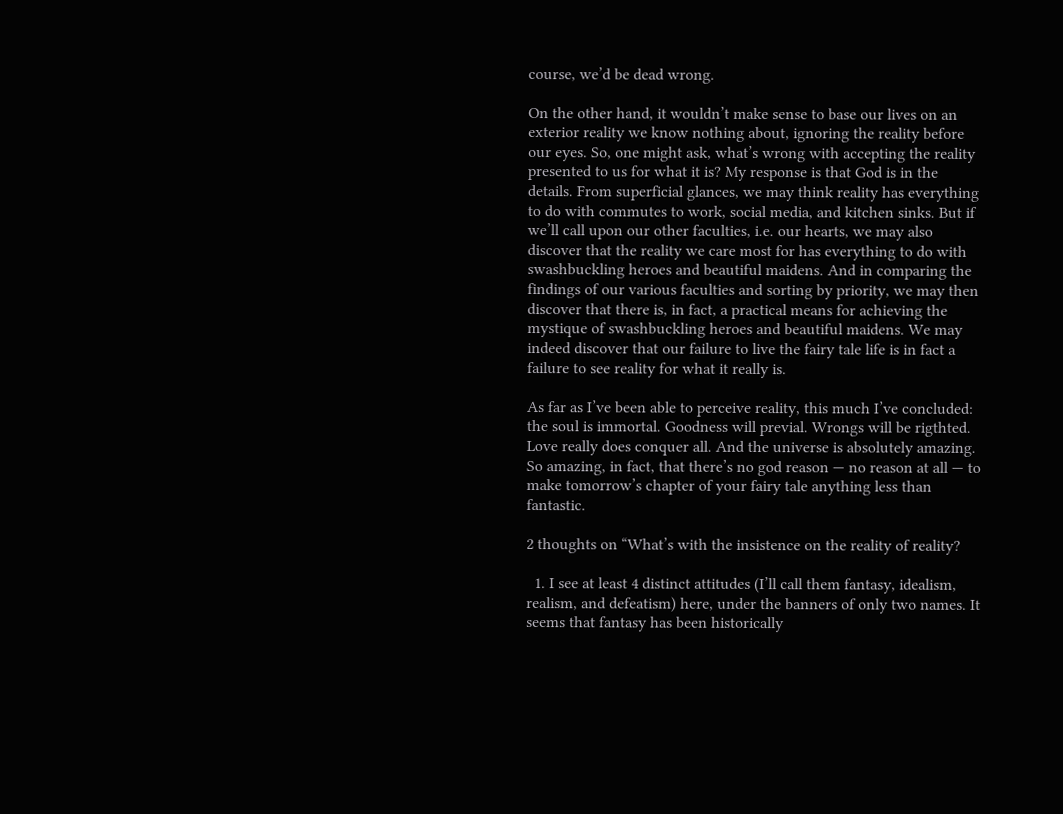course, we’d be dead wrong.

On the other hand, it wouldn’t make sense to base our lives on an exterior reality we know nothing about, ignoring the reality before our eyes. So, one might ask, what’s wrong with accepting the reality presented to us for what it is? My response is that God is in the details. From superficial glances, we may think reality has everything to do with commutes to work, social media, and kitchen sinks. But if we’ll call upon our other faculties, i.e. our hearts, we may also discover that the reality we care most for has everything to do with swashbuckling heroes and beautiful maidens. And in comparing the findings of our various faculties and sorting by priority, we may then discover that there is, in fact, a practical means for achieving the mystique of swashbuckling heroes and beautiful maidens. We may indeed discover that our failure to live the fairy tale life is in fact a failure to see reality for what it really is.

As far as I’ve been able to perceive reality, this much I’ve concluded: the soul is immortal. Goodness will previal. Wrongs will be rigthted. Love really does conquer all. And the universe is absolutely amazing. So amazing, in fact, that there’s no god reason — no reason at all — to make tomorrow’s chapter of your fairy tale anything less than fantastic.

2 thoughts on “What’s with the insistence on the reality of reality?

  1. I see at least 4 distinct attitudes (I’ll call them fantasy, idealism, realism, and defeatism) here, under the banners of only two names. It seems that fantasy has been historically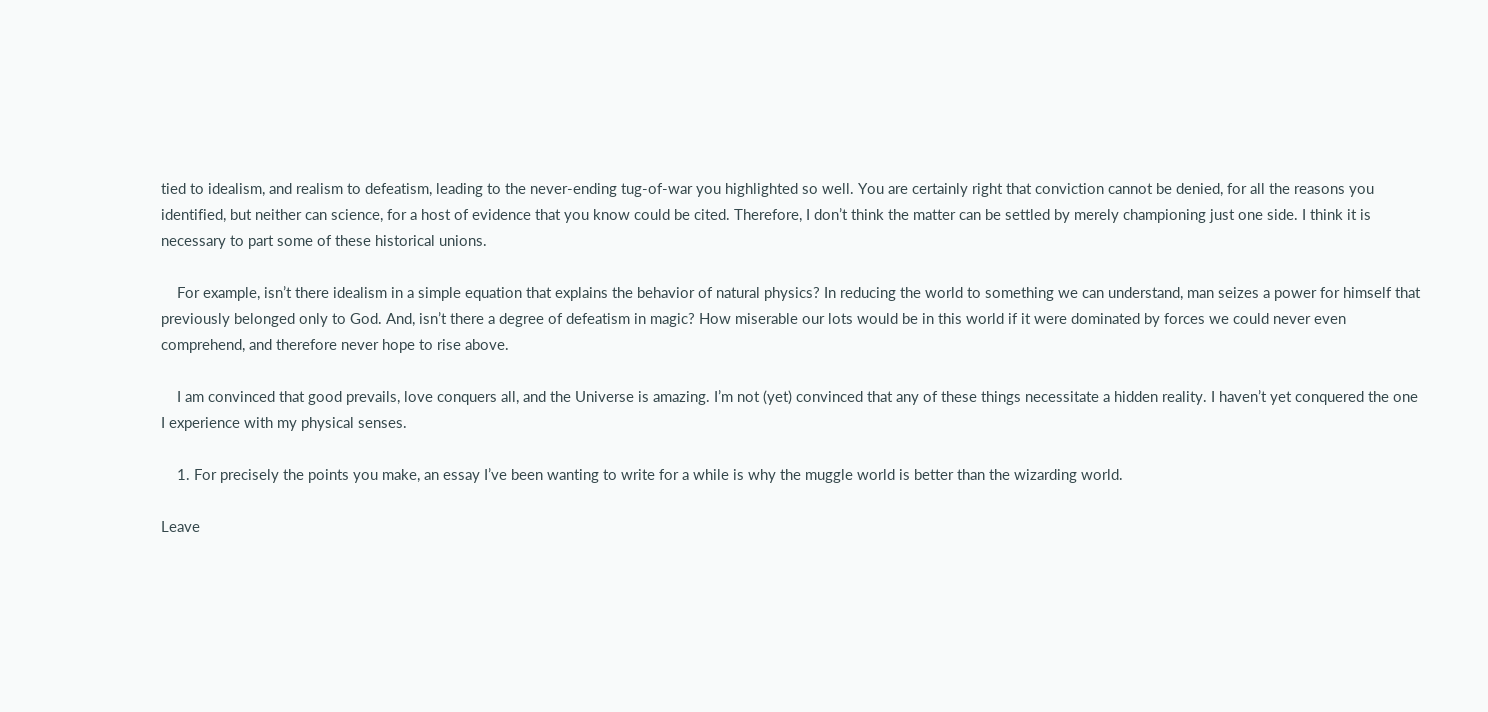tied to idealism, and realism to defeatism, leading to the never-ending tug-of-war you highlighted so well. You are certainly right that conviction cannot be denied, for all the reasons you identified, but neither can science, for a host of evidence that you know could be cited. Therefore, I don’t think the matter can be settled by merely championing just one side. I think it is necessary to part some of these historical unions.

    For example, isn’t there idealism in a simple equation that explains the behavior of natural physics? In reducing the world to something we can understand, man seizes a power for himself that previously belonged only to God. And, isn’t there a degree of defeatism in magic? How miserable our lots would be in this world if it were dominated by forces we could never even comprehend, and therefore never hope to rise above.

    I am convinced that good prevails, love conquers all, and the Universe is amazing. I’m not (yet) convinced that any of these things necessitate a hidden reality. I haven’t yet conquered the one I experience with my physical senses.

    1. For precisely the points you make, an essay I’ve been wanting to write for a while is why the muggle world is better than the wizarding world.

Leave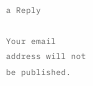a Reply

Your email address will not be published.